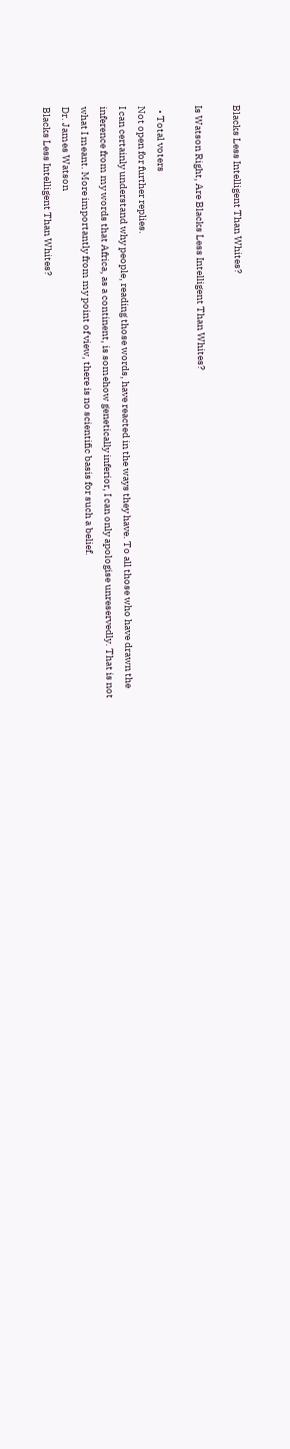Blacks Less Intelligent Than Whites?

Is Watson Right, Are Blacks Less Intelligent Than Whites?

  • Total voters
Not open for further replies.
I can certainly understand why people, reading those words, have reacted in the ways they have. To all those who have drawn the inference from my words that Africa, as a continent, is somehow genetically inferior, I can only apologise unreservedly. That is not what I meant. More importantly from my point of view, there is no scientific basis for such a belief.
Dr. James Watson
Blacks Less Intelligent Than Whites?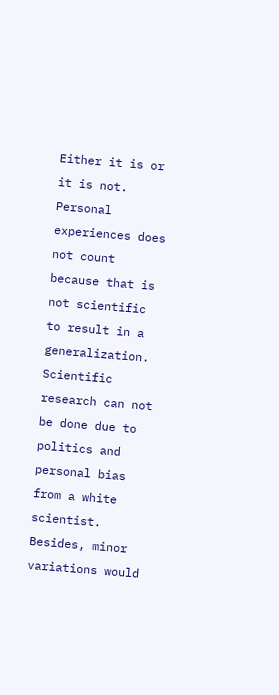Either it is or it is not. Personal experiences does not count because that is not scientific to result in a generalization. Scientific research can not be done due to politics and personal bias from a white scientist. Besides, minor variations would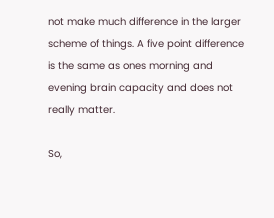not make much difference in the larger scheme of things. A five point difference is the same as ones morning and evening brain capacity and does not really matter.

So,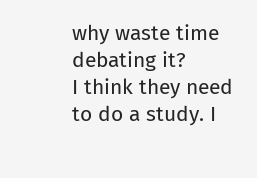why waste time debating it?
I think they need to do a study. I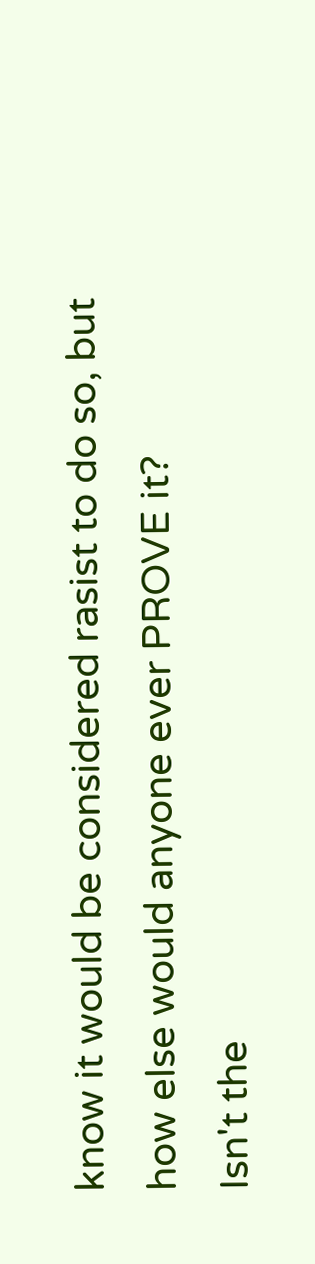know it would be considered rasist to do so, but how else would anyone ever PROVE it?
Isn't the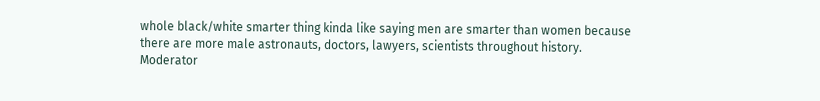whole black/white smarter thing kinda like saying men are smarter than women because there are more male astronauts, doctors, lawyers, scientists throughout history.
Moderator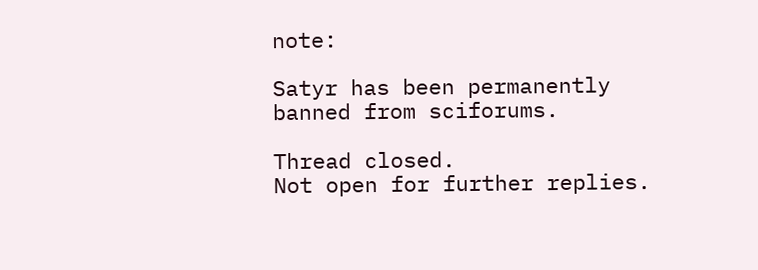note:

Satyr has been permanently banned from sciforums.

Thread closed.
Not open for further replies.